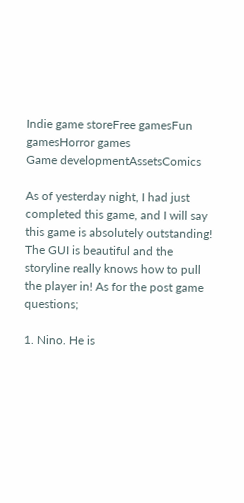Indie game storeFree gamesFun gamesHorror games
Game developmentAssetsComics

As of yesterday night, I had just completed this game, and I will say this game is absolutely outstanding! The GUI is beautiful and the storyline really knows how to pull the player in! As for the post game questions;

1. Nino. He is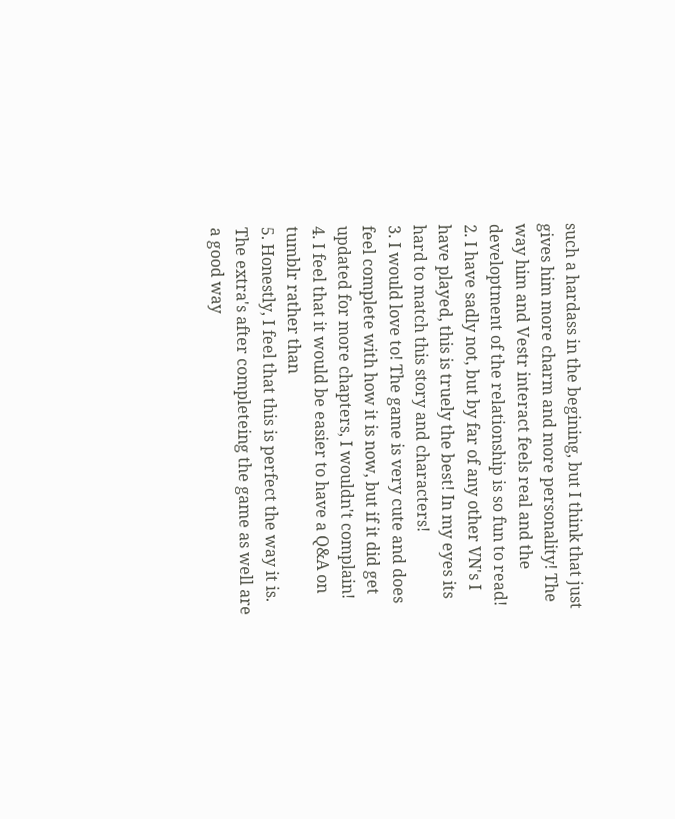such a hardass in the begining, but I think that just gives him more charm and more personality! The way him and Vestr interact feels real and the developtment of the relationship is so fun to read!
2. I have sadly not, but by far of any other VN's I have played, this is truely the best! In my eyes its hard to match this story and characters!
3. I would love to! The game is very cute and does feel complete with how it is now, but if it did get updated for more chapters, I wouldn't complain!
4. I feel that it would be easier to have a Q&A on tumblr rather than
5. Honestly, I feel that this is perfect the way it is. The extra's after completeing the game as well are a good way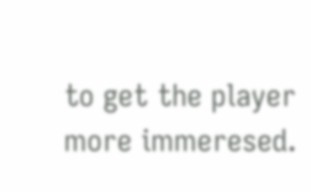to get the player more immeresed.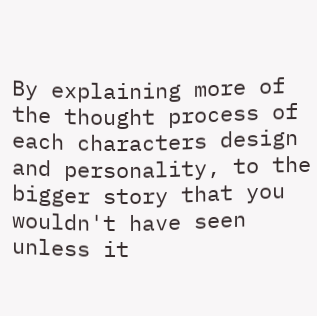By explaining more of the thought process of each characters design and personality, to the bigger story that you wouldn't have seen unless it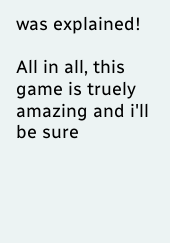was explained!

All in all, this game is truely amazing and i'll be sure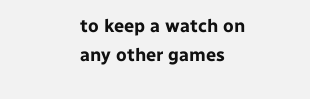to keep a watch on any other games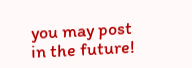you may post in the future!